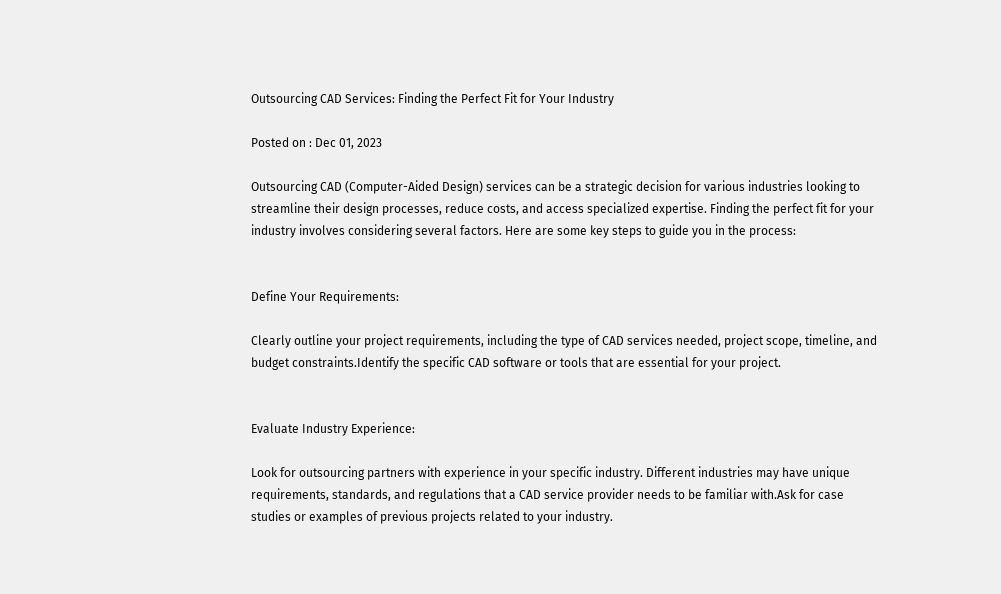Outsourcing CAD Services: Finding the Perfect Fit for Your Industry

Posted on : Dec 01, 2023

Outsourcing CAD (Computer-Aided Design) services can be a strategic decision for various industries looking to streamline their design processes, reduce costs, and access specialized expertise. Finding the perfect fit for your industry involves considering several factors. Here are some key steps to guide you in the process:


Define Your Requirements:

Clearly outline your project requirements, including the type of CAD services needed, project scope, timeline, and budget constraints.Identify the specific CAD software or tools that are essential for your project.


Evaluate Industry Experience:

Look for outsourcing partners with experience in your specific industry. Different industries may have unique requirements, standards, and regulations that a CAD service provider needs to be familiar with.Ask for case studies or examples of previous projects related to your industry.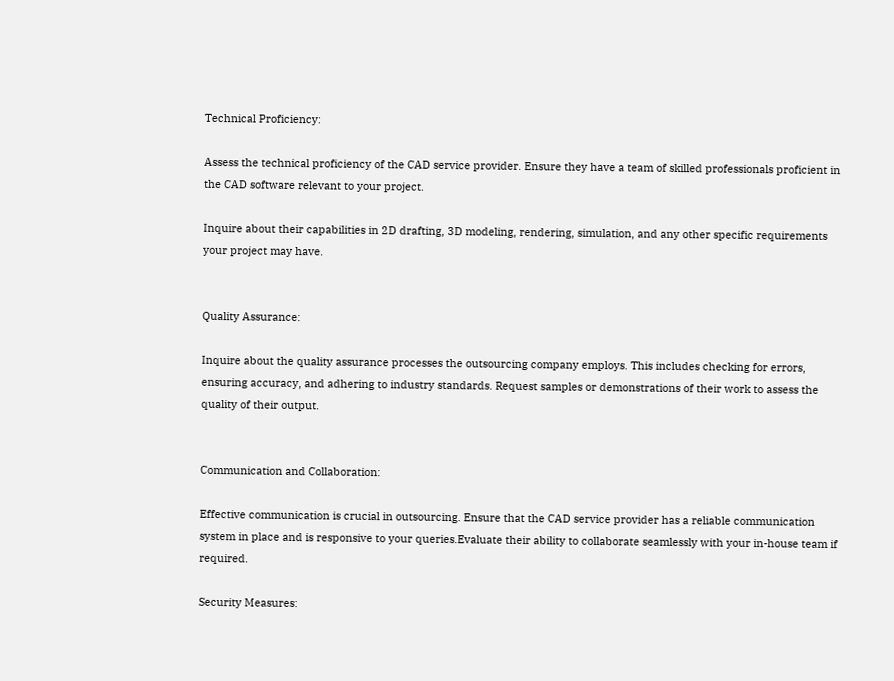Technical Proficiency:

Assess the technical proficiency of the CAD service provider. Ensure they have a team of skilled professionals proficient in the CAD software relevant to your project.

Inquire about their capabilities in 2D drafting, 3D modeling, rendering, simulation, and any other specific requirements your project may have.


Quality Assurance:

Inquire about the quality assurance processes the outsourcing company employs. This includes checking for errors, ensuring accuracy, and adhering to industry standards. Request samples or demonstrations of their work to assess the quality of their output.


Communication and Collaboration:

Effective communication is crucial in outsourcing. Ensure that the CAD service provider has a reliable communication system in place and is responsive to your queries.Evaluate their ability to collaborate seamlessly with your in-house team if required.

Security Measures: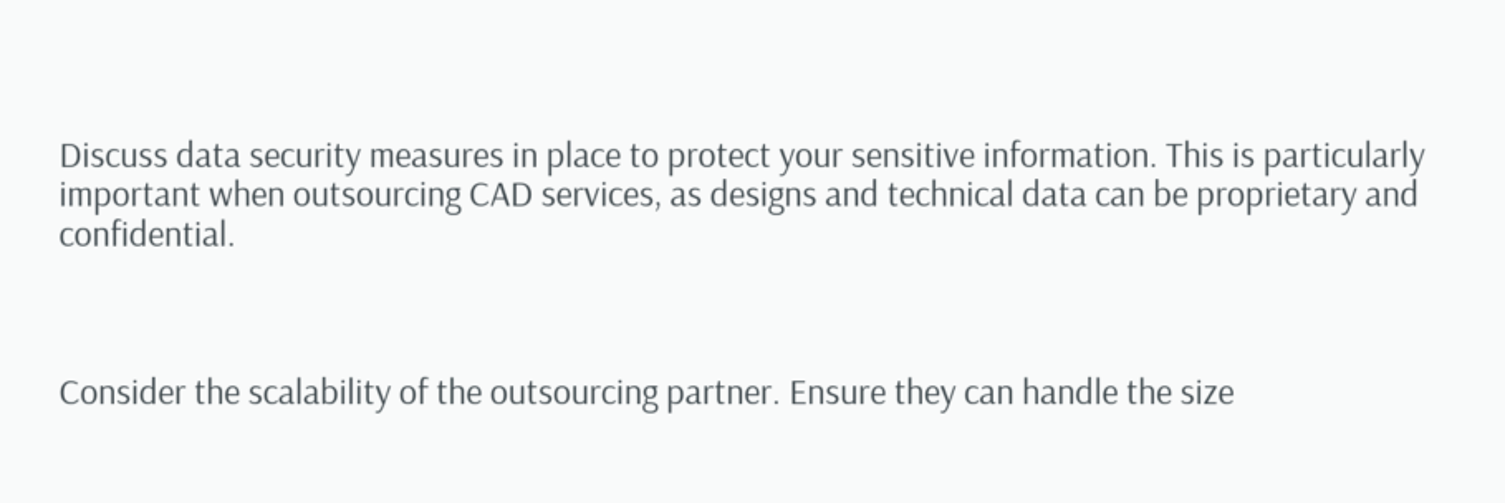Discuss data security measures in place to protect your sensitive information. This is particularly important when outsourcing CAD services, as designs and technical data can be proprietary and confidential.



Consider the scalability of the outsourcing partner. Ensure they can handle the size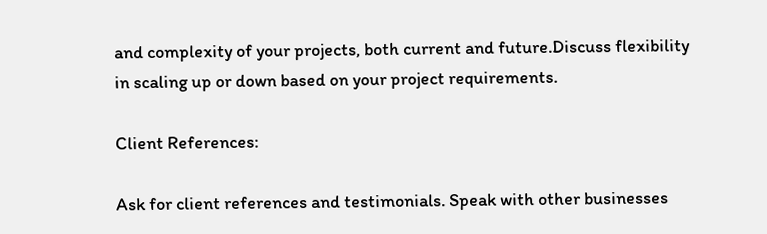and complexity of your projects, both current and future.Discuss flexibility in scaling up or down based on your project requirements.

Client References:

Ask for client references and testimonials. Speak with other businesses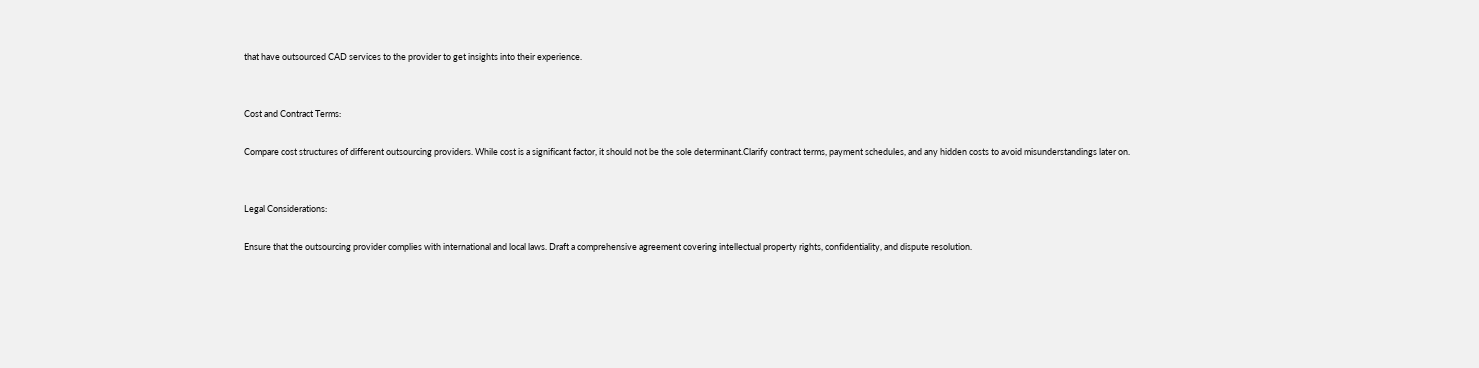that have outsourced CAD services to the provider to get insights into their experience.


Cost and Contract Terms:

Compare cost structures of different outsourcing providers. While cost is a significant factor, it should not be the sole determinant.Clarify contract terms, payment schedules, and any hidden costs to avoid misunderstandings later on.


Legal Considerations:

Ensure that the outsourcing provider complies with international and local laws. Draft a comprehensive agreement covering intellectual property rights, confidentiality, and dispute resolution.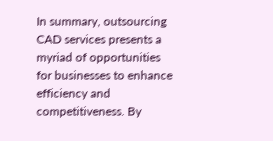In summary, outsourcing CAD services presents a myriad of opportunities for businesses to enhance efficiency and competitiveness. By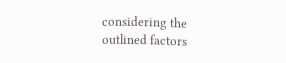considering the outlined factors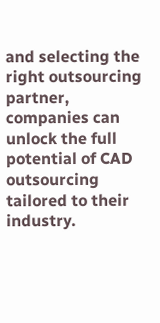and selecting the right outsourcing partner, companies can unlock the full potential of CAD outsourcing tailored to their industry.